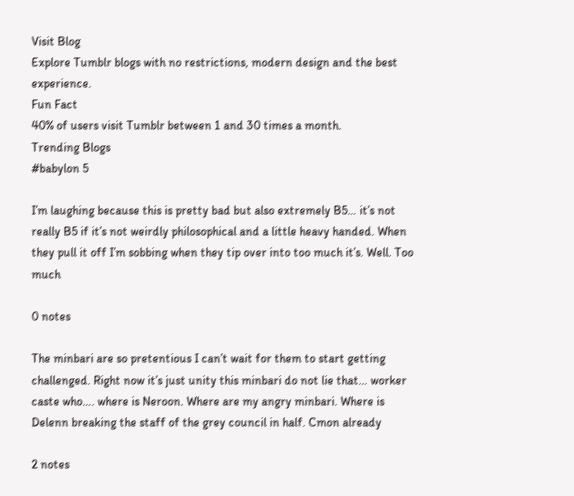Visit Blog
Explore Tumblr blogs with no restrictions, modern design and the best experience.
Fun Fact
40% of users visit Tumblr between 1 and 30 times a month.
Trending Blogs
#babylon 5

I’m laughing because this is pretty bad but also extremely B5… it’s not really B5 if it’s not weirdly philosophical and a little heavy handed. When they pull it off I’m sobbing when they tip over into too much it’s. Well. Too much

0 notes

The minbari are so pretentious I can’t wait for them to start getting challenged. Right now it’s just unity this minbari do not lie that… worker caste who…. where is Neroon. Where are my angry minbari. Where is Delenn breaking the staff of the grey council in half. Cmon already

2 notes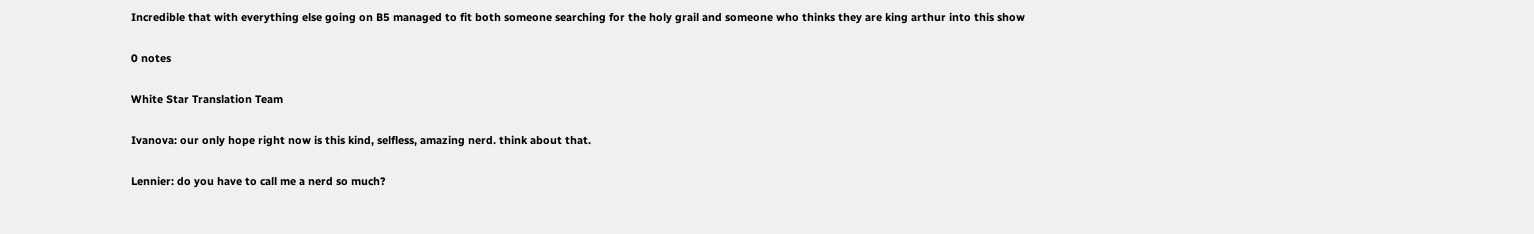Incredible that with everything else going on B5 managed to fit both someone searching for the holy grail and someone who thinks they are king arthur into this show

0 notes

White Star Translation Team

Ivanova: our only hope right now is this kind, selfless, amazing nerd. think about that.

Lennier: do you have to call me a nerd so much?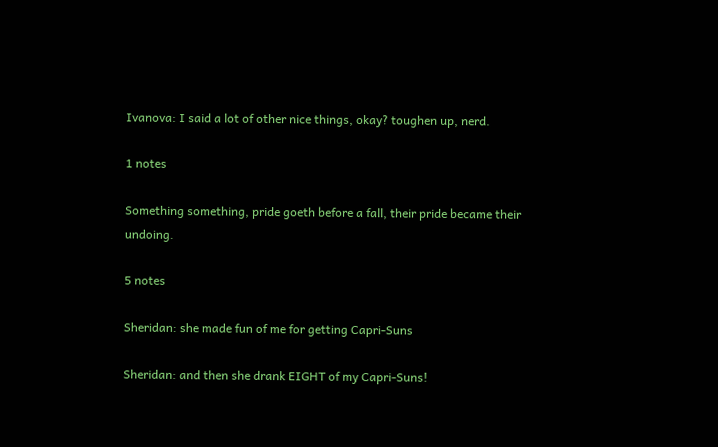Ivanova: I said a lot of other nice things, okay? toughen up, nerd.

1 notes

Something something, pride goeth before a fall, their pride became their undoing.

5 notes

Sheridan: she made fun of me for getting Capri-Suns

Sheridan: and then she drank EIGHT of my Capri-Suns!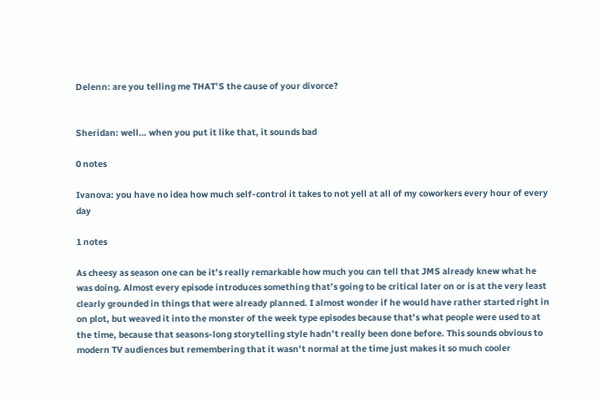Delenn: are you telling me THAT’S the cause of your divorce?


Sheridan: well… when you put it like that, it sounds bad

0 notes

Ivanova: you have no idea how much self-control it takes to not yell at all of my coworkers every hour of every day

1 notes

As cheesy as season one can be it’s really remarkable how much you can tell that JMS already knew what he was doing. Almost every episode introduces something that’s going to be critical later on or is at the very least clearly grounded in things that were already planned. I almost wonder if he would have rather started right in on plot, but weaved it into the monster of the week type episodes because that’s what people were used to at the time, because that seasons-long storytelling style hadn’t really been done before. This sounds obvious to modern TV audiences but remembering that it wasn’t normal at the time just makes it so much cooler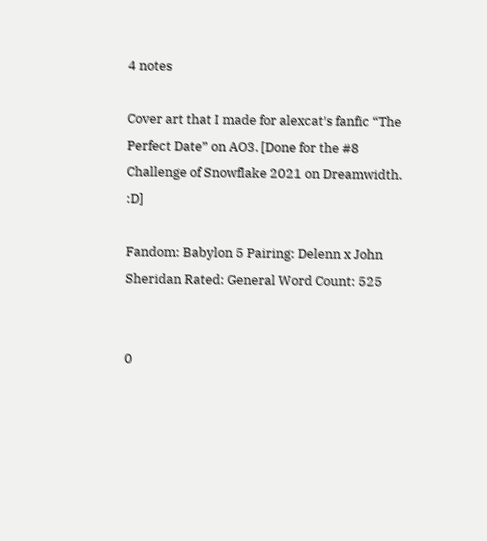4 notes

Cover art that I made for alexcat′s fanfic “The Perfect Date” on AO3. [Done for the #8 Challenge of Snowflake 2021 on Dreamwidth. :D]

Fandom: Babylon 5 Pairing: Delenn x John Sheridan Rated: General Word Count: 525


0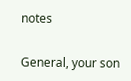notes

General, your son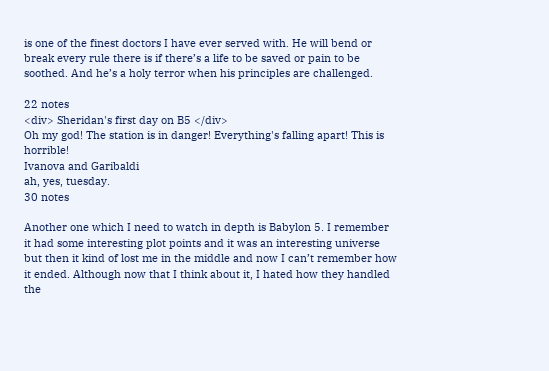is one of the finest doctors I have ever served with. He will bend or break every rule there is if there’s a life to be saved or pain to be soothed. And he’s a holy terror when his principles are challenged.

22 notes
<div> Sheridan's first day on B5 </div>
Oh my god! The station is in danger! Everything's falling apart! This is horrible!
Ivanova and Garibaldi
ah, yes, tuesday.
30 notes

Another one which I need to watch in depth is Babylon 5. I remember it had some interesting plot points and it was an interesting universe but then it kind of lost me in the middle and now I can’t remember how it ended. Although now that I think about it, I hated how they handled the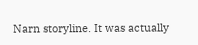Narn storyline. It was actually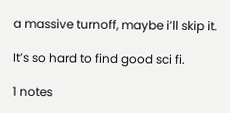a massive turnoff, maybe i’ll skip it.

It’s so hard to find good sci fi.

1 notes